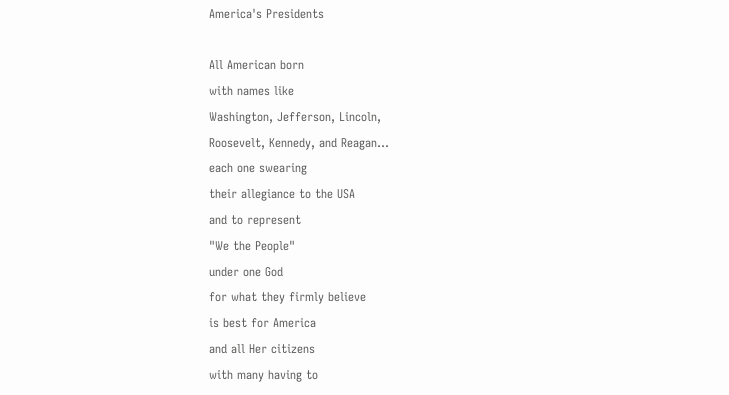America's Presidents

All American born
with names like
Washington, Jefferson, Lincoln,
Roosevelt, Kennedy, and Reagan...
each one swearing
their allegiance to the USA
and to represent
"We the People"
under one God
for what they firmly believe
is best for America
and all Her citizens
with many having to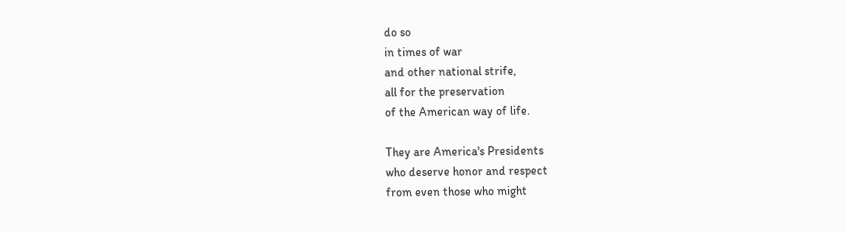do so
in times of war
and other national strife,
all for the preservation
of the American way of life.

They are America's Presidents
who deserve honor and respect
from even those who might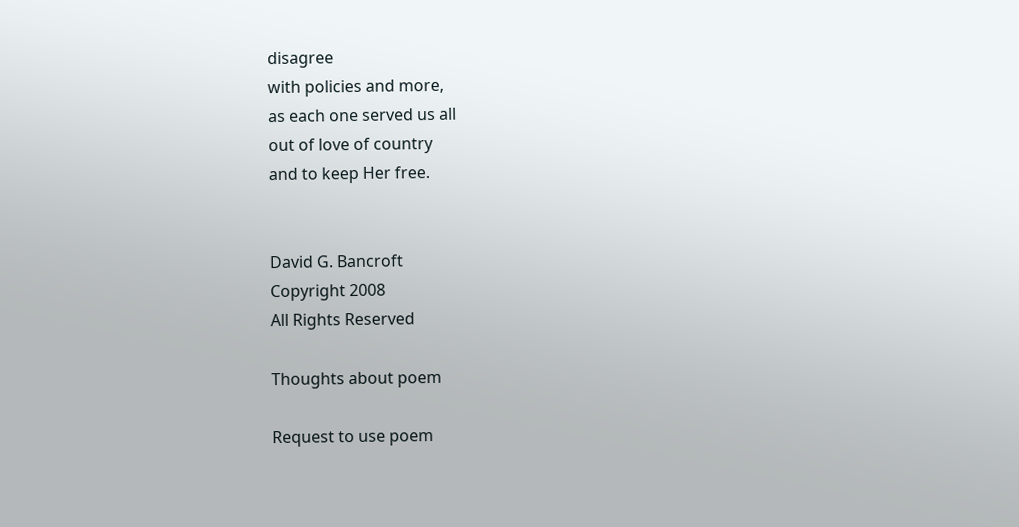disagree
with policies and more,
as each one served us all
out of love of country
and to keep Her free.


David G. Bancroft
Copyright 2008
All Rights Reserved

Thoughts about poem

Request to use poem